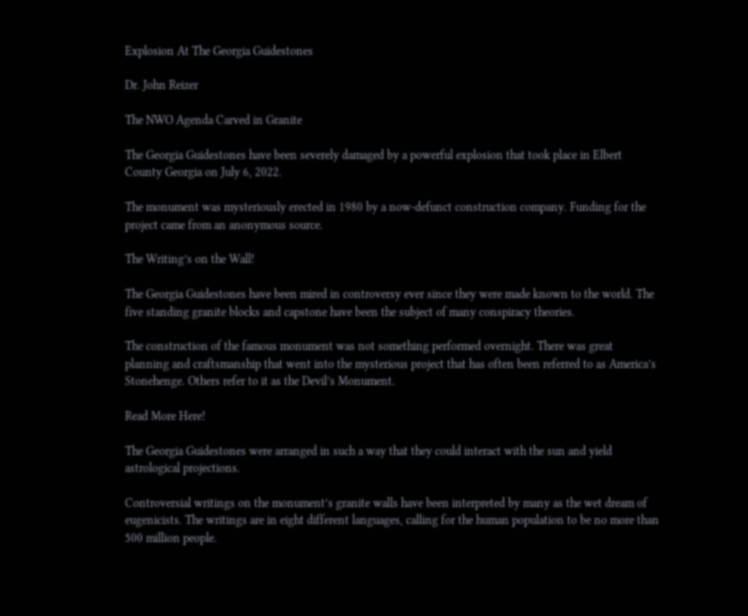Explosion At The Georgia Guidestones

Dr. John Reizer

The NWO Agenda Carved in Granite

The Georgia Guidestones have been severely damaged by a powerful explosion that took place in Elbert County Georgia on July 6, 2022.

The monument was mysteriously erected in 1980 by a now-defunct construction company. Funding for the project came from an anonymous source.

The Writing’s on the Wall!

The Georgia Guidestones have been mired in controversy ever since they were made known to the world. The five standing granite blocks and capstone have been the subject of many conspiracy theories.

The construction of the famous monument was not something performed overnight. There was great planning and craftsmanship that went into the mysterious project that has often been referred to as America’s Stonehenge. Others refer to it as the Devil’s Monument.

Read More Here!

The Georgia Guidestones were arranged in such a way that they could interact with the sun and yield astrological projections.

Controversial writings on the monument’s granite walls have been interpreted by many as the wet dream of eugenicists. The writings are in eight different languages, calling for the human population to be no more than 500 million people.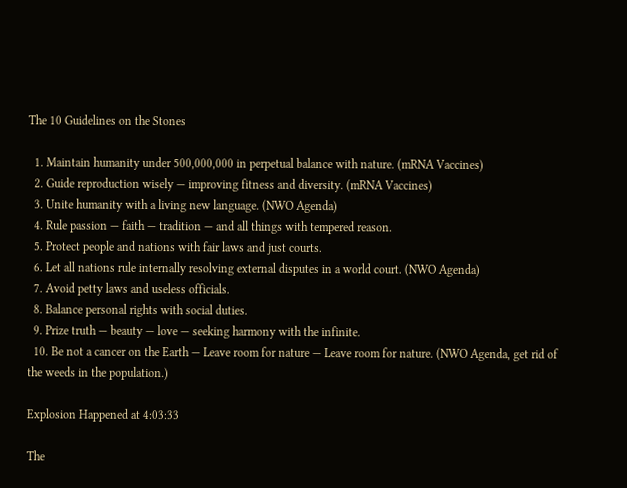The 10 Guidelines on the Stones

  1. Maintain humanity under 500,000,000 in perpetual balance with nature. (mRNA Vaccines)
  2. Guide reproduction wisely — improving fitness and diversity. (mRNA Vaccines)
  3. Unite humanity with a living new language. (NWO Agenda)
  4. Rule passion — faith — tradition — and all things with tempered reason.
  5. Protect people and nations with fair laws and just courts.
  6. Let all nations rule internally resolving external disputes in a world court. (NWO Agenda)
  7. Avoid petty laws and useless officials.
  8. Balance personal rights with social duties.
  9. Prize truth — beauty — love — seeking harmony with the infinite.
  10. Be not a cancer on the Earth — Leave room for nature — Leave room for nature. (NWO Agenda, get rid of the weeds in the population.)

Explosion Happened at 4:03:33

The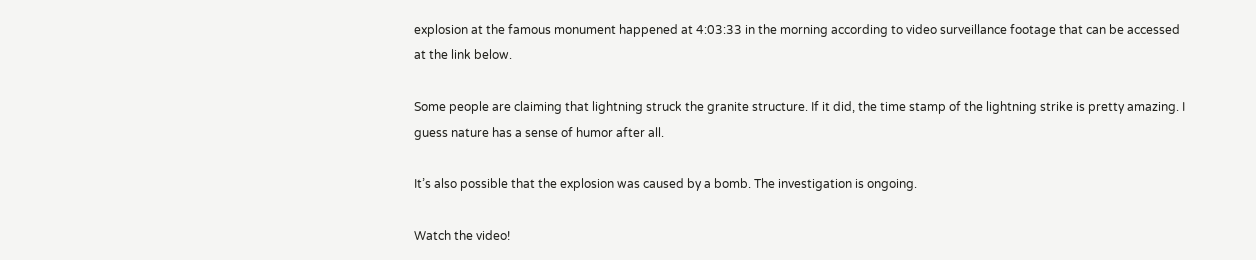explosion at the famous monument happened at 4:03:33 in the morning according to video surveillance footage that can be accessed at the link below.

Some people are claiming that lightning struck the granite structure. If it did, the time stamp of the lightning strike is pretty amazing. I guess nature has a sense of humor after all.

It’s also possible that the explosion was caused by a bomb. The investigation is ongoing.

Watch the video!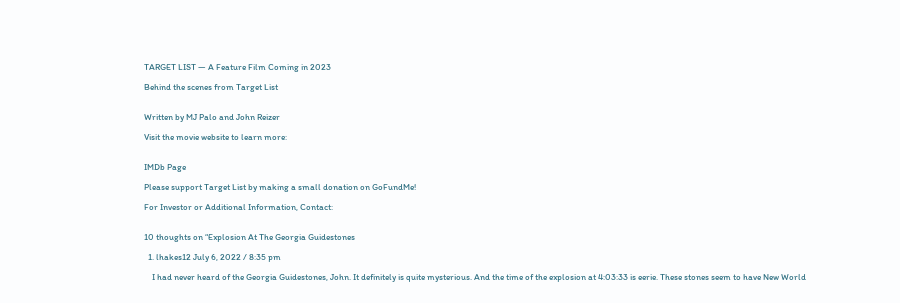TARGET LIST — A Feature Film Coming in 2023

Behind the scenes from Target List


Written by MJ Palo and John Reizer

Visit the movie website to learn more:


IMDb Page

Please support Target List by making a small donation on GoFundMe!

For Investor or Additional Information, Contact:


10 thoughts on “Explosion At The Georgia Guidestones

  1. lhakes12 July 6, 2022 / 8:35 pm

    I had never heard of the Georgia Guidestones, John. It definitely is quite mysterious. And the time of the explosion at 4:03:33 is eerie. These stones seem to have New World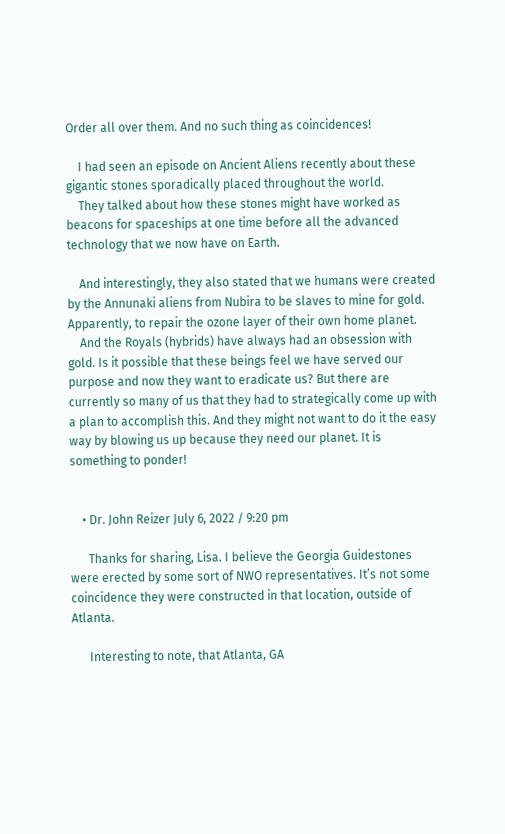Order all over them. And no such thing as coincidences!

    I had seen an episode on Ancient Aliens recently about these gigantic stones sporadically placed throughout the world.
    They talked about how these stones might have worked as beacons for spaceships at one time before all the advanced technology that we now have on Earth.

    And interestingly, they also stated that we humans were created by the Annunaki aliens from Nubira to be slaves to mine for gold. Apparently, to repair the ozone layer of their own home planet.
    And the Royals (hybrids) have always had an obsession with gold. Is it possible that these beings feel we have served our purpose and now they want to eradicate us? But there are currently so many of us that they had to strategically come up with a plan to accomplish this. And they might not want to do it the easy way by blowing us up because they need our planet. It is something to ponder!


    • Dr. John Reizer July 6, 2022 / 9:20 pm

      Thanks for sharing, Lisa. I believe the Georgia Guidestones were erected by some sort of NWO representatives. It’s not some coincidence they were constructed in that location, outside of Atlanta.

      Interesting to note, that Atlanta, GA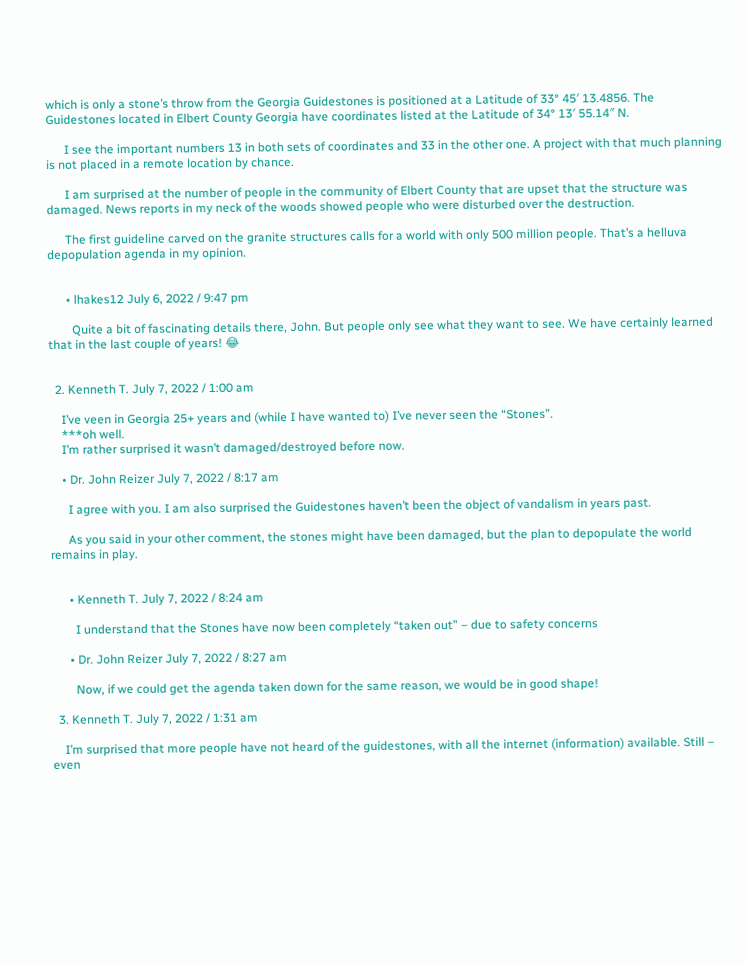which is only a stone’s throw from the Georgia Guidestones is positioned at a Latitude of 33° 45′ 13.4856. The Guidestones located in Elbert County Georgia have coordinates listed at the Latitude of 34° 13′ 55.14″ N.

      I see the important numbers 13 in both sets of coordinates and 33 in the other one. A project with that much planning is not placed in a remote location by chance.

      I am surprised at the number of people in the community of Elbert County that are upset that the structure was damaged. News reports in my neck of the woods showed people who were disturbed over the destruction.

      The first guideline carved on the granite structures calls for a world with only 500 million people. That’s a helluva depopulation agenda in my opinion.


      • lhakes12 July 6, 2022 / 9:47 pm

        Quite a bit of fascinating details there, John. But people only see what they want to see. We have certainly learned that in the last couple of years! 😂


  2. Kenneth T. July 7, 2022 / 1:00 am

    I’ve veen in Georgia 25+ years and (while I have wanted to) I’ve never seen the “Stones”.
    ***oh well.
    I’m rather surprised it wasn’t damaged/destroyed before now.

    • Dr. John Reizer July 7, 2022 / 8:17 am

      I agree with you. I am also surprised the Guidestones haven’t been the object of vandalism in years past.

      As you said in your other comment, the stones might have been damaged, but the plan to depopulate the world remains in play.


      • Kenneth T. July 7, 2022 / 8:24 am

        I understand that the Stones have now been completely “taken out” – due to safety concerns

      • Dr. John Reizer July 7, 2022 / 8:27 am

        Now, if we could get the agenda taken down for the same reason, we would be in good shape!

  3. Kenneth T. July 7, 2022 / 1:31 am

    I’m surprised that more people have not heard of the guidestones, with all the internet (information) available. Still – even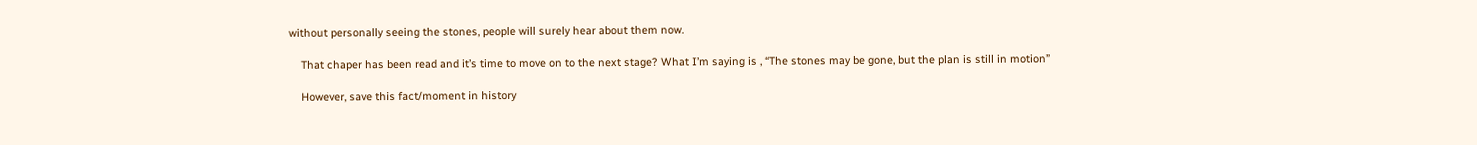without personally seeing the stones, people will surely hear about them now.

    That chaper has been read and it’s time to move on to the next stage? What I’m saying is , “The stones may be gone, but the plan is still in motion”

    However, save this fact/moment in history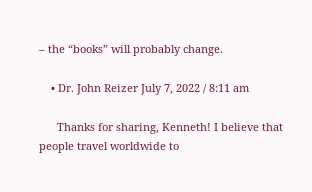– the “books” will probably change.

    • Dr. John Reizer July 7, 2022 / 8:11 am

      Thanks for sharing, Kenneth! I believe that people travel worldwide to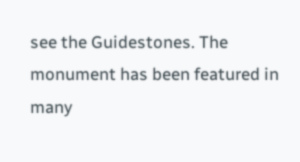see the Guidestones. The monument has been featured in many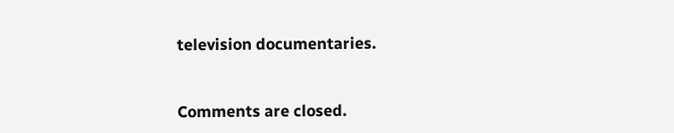television documentaries.


Comments are closed.